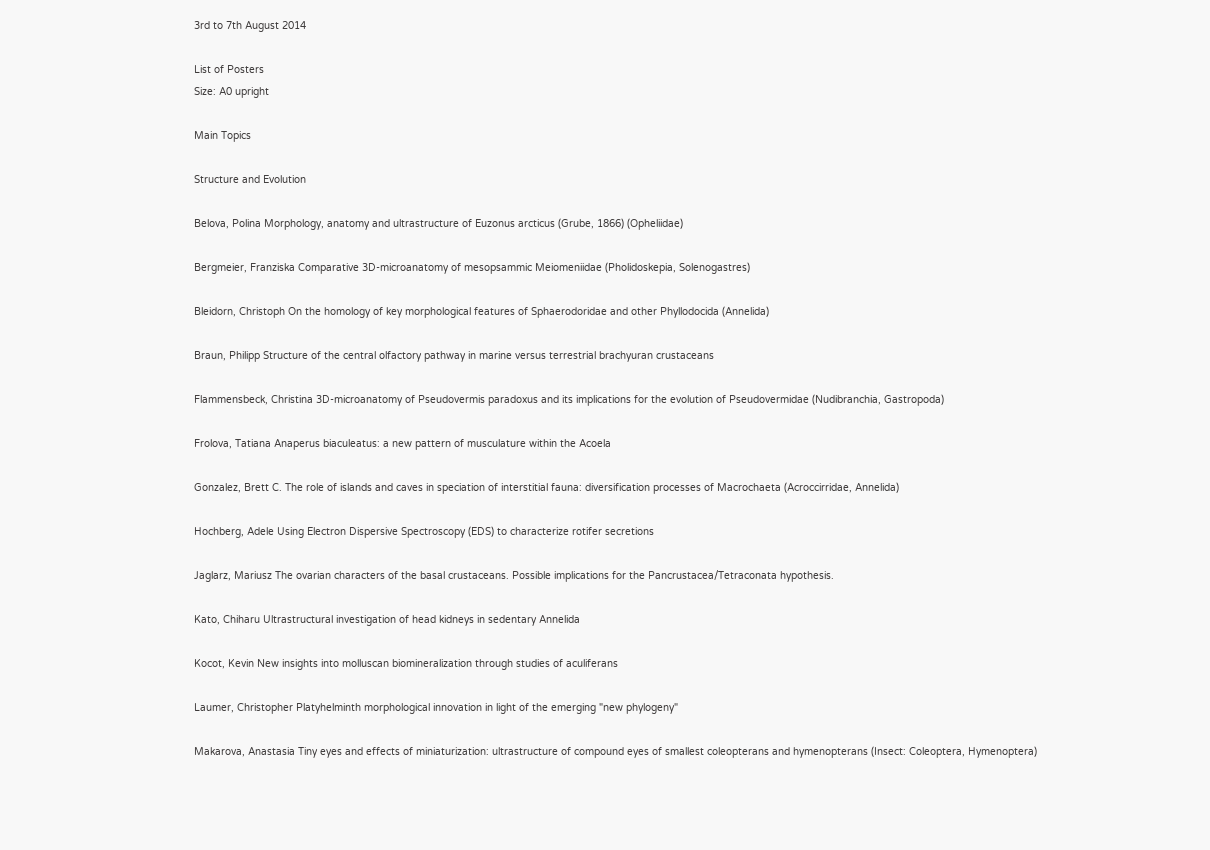3rd to 7th August 2014

List of Posters
Size: A0 upright

Main Topics

Structure and Evolution

Belova, Polina Morphology, anatomy and ultrastructure of Euzonus arcticus (Grube, 1866) (Opheliidae)

Bergmeier, Franziska Comparative 3D-microanatomy of mesopsammic Meiomeniidae (Pholidoskepia, Solenogastres)

Bleidorn, Christoph On the homology of key morphological features of Sphaerodoridae and other Phyllodocida (Annelida)

Braun, Philipp Structure of the central olfactory pathway in marine versus terrestrial brachyuran crustaceans

Flammensbeck, Christina 3D-microanatomy of Pseudovermis paradoxus and its implications for the evolution of Pseudovermidae (Nudibranchia, Gastropoda)

Frolova, Tatiana Anaperus biaculeatus: a new pattern of musculature within the Acoela

Gonzalez, Brett C. The role of islands and caves in speciation of interstitial fauna: diversification processes of Macrochaeta (Acroccirridae, Annelida)

Hochberg, Adele Using Electron Dispersive Spectroscopy (EDS) to characterize rotifer secretions

Jaglarz, Mariusz The ovarian characters of the basal crustaceans. Possible implications for the Pancrustacea/Tetraconata hypothesis.

Kato, Chiharu Ultrastructural investigation of head kidneys in sedentary Annelida

Kocot, Kevin New insights into molluscan biomineralization through studies of aculiferans

Laumer, Christopher Platyhelminth morphological innovation in light of the emerging "new phylogeny"

Makarova, Anastasia Tiny eyes and effects of miniaturization: ultrastructure of compound eyes of smallest coleopterans and hymenopterans (Insect: Coleoptera, Hymenoptera)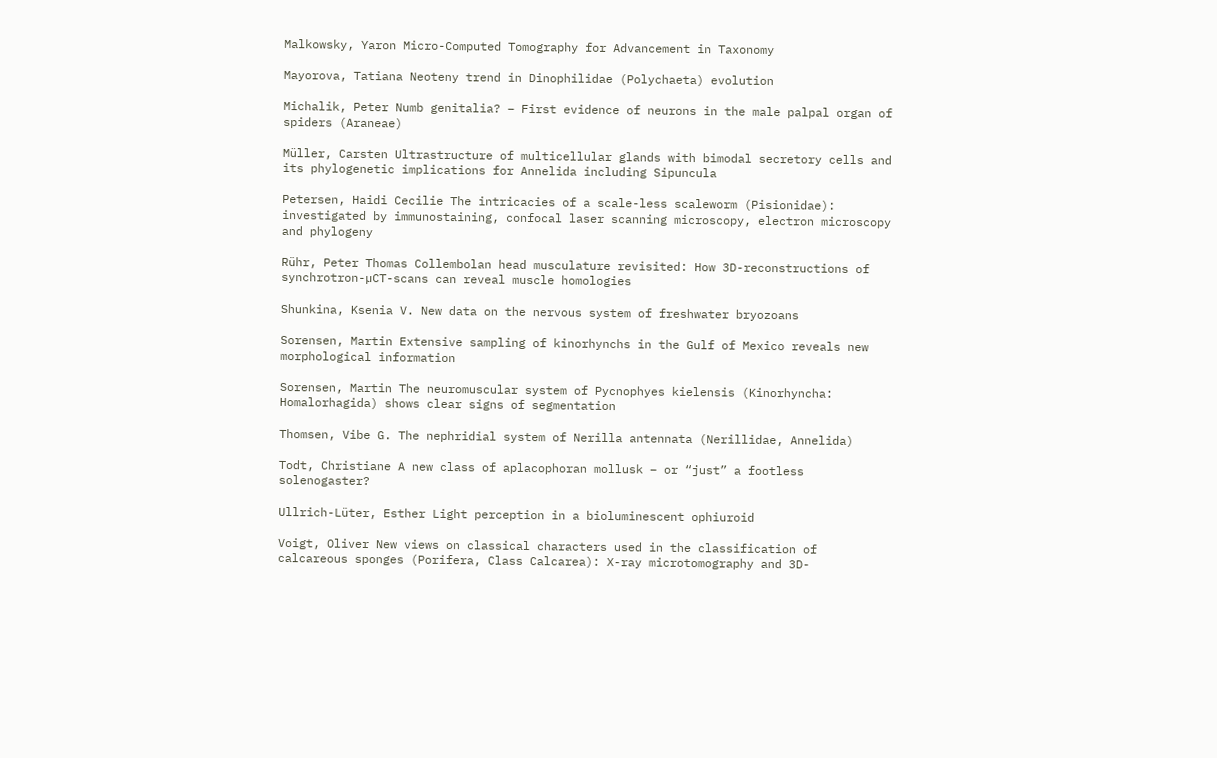Malkowsky, Yaron Micro-Computed Tomography for Advancement in Taxonomy

Mayorova, Tatiana Neoteny trend in Dinophilidae (Polychaeta) evolution

Michalik, Peter Numb genitalia? – First evidence of neurons in the male palpal organ of spiders (Araneae)

Müller, Carsten Ultrastructure of multicellular glands with bimodal secretory cells and its phylogenetic implications for Annelida including Sipuncula

Petersen, Haidi Cecilie The intricacies of a scale-less scaleworm (Pisionidae): investigated by immunostaining, confocal laser scanning microscopy, electron microscopy and phylogeny

Rühr, Peter Thomas Collembolan head musculature revisited: How 3D-reconstructions of synchrotron-µCT-scans can reveal muscle homologies

Shunkina, Ksenia V. New data on the nervous system of freshwater bryozoans

Sorensen, Martin Extensive sampling of kinorhynchs in the Gulf of Mexico reveals new morphological information

Sorensen, Martin The neuromuscular system of Pycnophyes kielensis (Kinorhyncha: Homalorhagida) shows clear signs of segmentation

Thomsen, Vibe G. The nephridial system of Nerilla antennata (Nerillidae, Annelida)

Todt, Christiane A new class of aplacophoran mollusk – or “just” a footless solenogaster?

Ullrich-Lüter, Esther Light perception in a bioluminescent ophiuroid

Voigt, Oliver New views on classical characters used in the classification of calcareous sponges (Porifera, Class Calcarea): X-ray microtomography and 3D-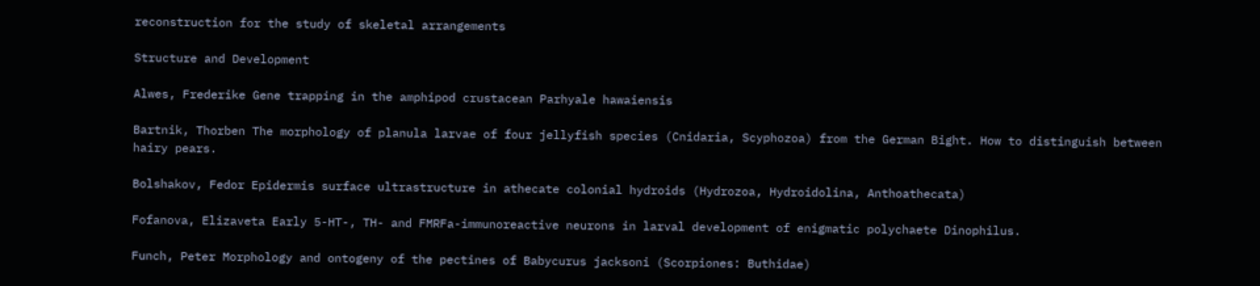reconstruction for the study of skeletal arrangements

Structure and Development

Alwes, Frederike Gene trapping in the amphipod crustacean Parhyale hawaiensis

Bartnik, Thorben The morphology of planula larvae of four jellyfish species (Cnidaria, Scyphozoa) from the German Bight. How to distinguish between hairy pears.

Bolshakov, Fedor Epidermis surface ultrastructure in athecate colonial hydroids (Hydrozoa, Hydroidolina, Anthoathecata)

Fofanova, Elizaveta Early 5-HT-, TH- and FMRFa-immunoreactive neurons in larval development of enigmatic polychaete Dinophilus.

Funch, Peter Morphology and ontogeny of the pectines of Babycurus jacksoni (Scorpiones: Buthidae)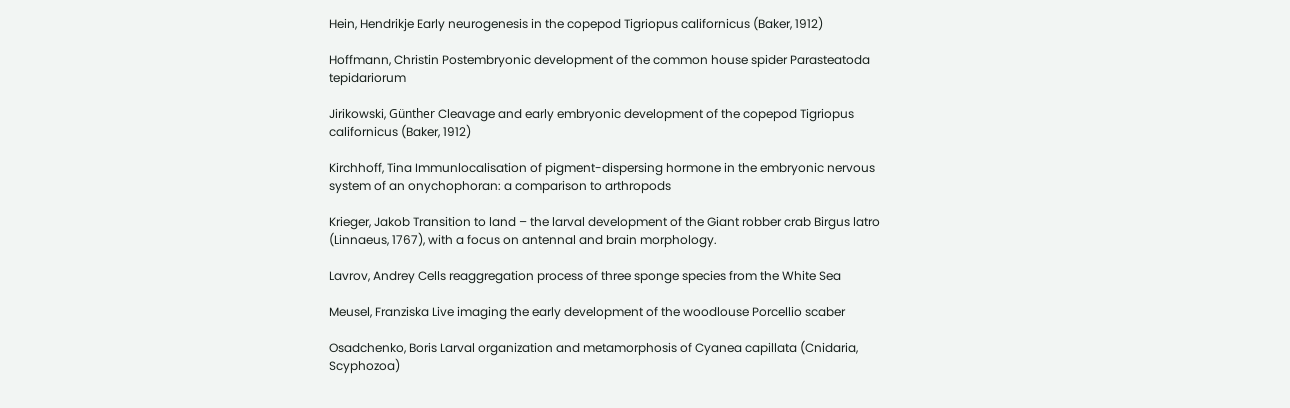Hein, Hendrikje Early neurogenesis in the copepod Tigriopus californicus (Baker, 1912)

Hoffmann, Christin Postembryonic development of the common house spider Parasteatoda tepidariorum

Jirikowski, Günther Cleavage and early embryonic development of the copepod Tigriopus californicus (Baker, 1912)

Kirchhoff, Tina Immunlocalisation of pigment-dispersing hormone in the embryonic nervous system of an onychophoran: a comparison to arthropods

Krieger, Jakob Transition to land – the larval development of the Giant robber crab Birgus latro (Linnaeus, 1767), with a focus on antennal and brain morphology.

Lavrov, Andrey Cells reaggregation process of three sponge species from the White Sea

Meusel, Franziska Live imaging the early development of the woodlouse Porcellio scaber

Osadchenko, Boris Larval organization and metamorphosis of Cyanea capillata (Cnidaria, Scyphozoa)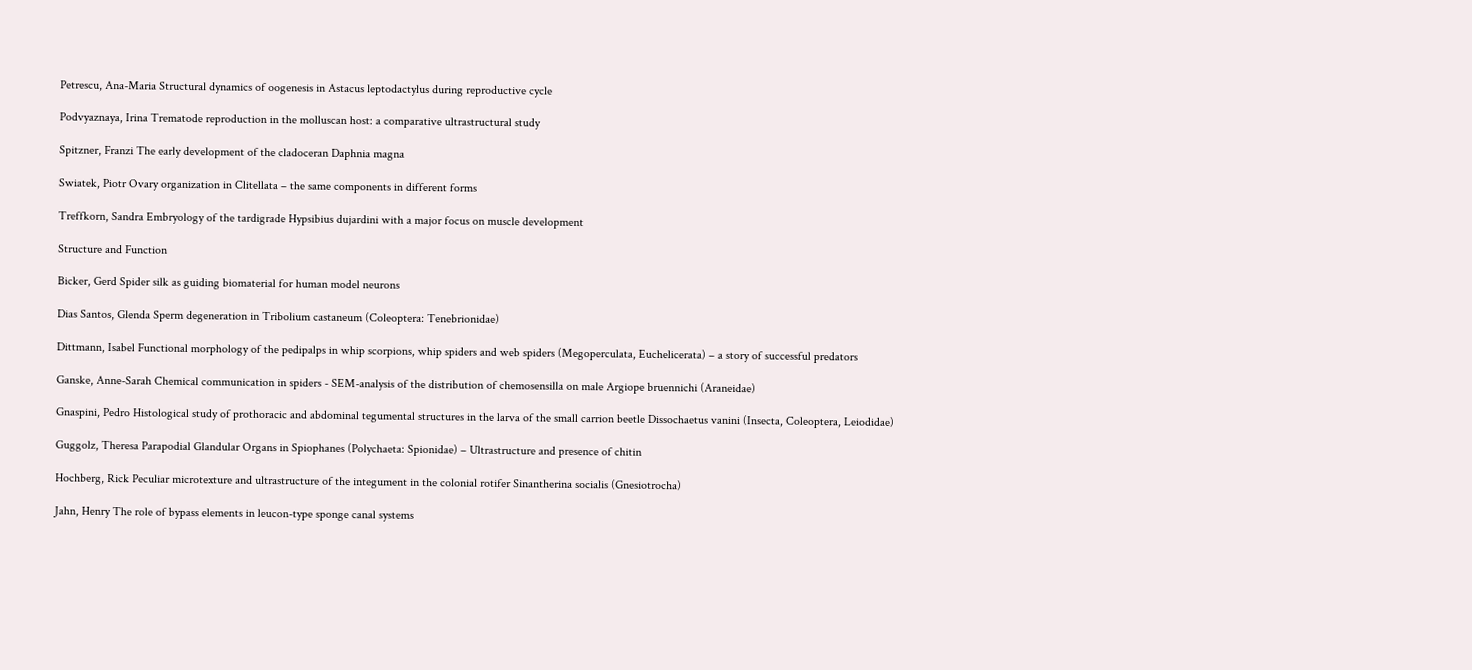Petrescu, Ana-Maria Structural dynamics of oogenesis in Astacus leptodactylus during reproductive cycle

Podvyaznaya, Irina Trematode reproduction in the molluscan host: a comparative ultrastructural study

Spitzner, Franzi The early development of the cladoceran Daphnia magna

Swiatek, Piotr Ovary organization in Clitellata – the same components in different forms

Treffkorn, Sandra Embryology of the tardigrade Hypsibius dujardini with a major focus on muscle development

Structure and Function

Bicker, Gerd Spider silk as guiding biomaterial for human model neurons

Dias Santos, Glenda Sperm degeneration in Tribolium castaneum (Coleoptera: Tenebrionidae)

Dittmann, Isabel Functional morphology of the pedipalps in whip scorpions, whip spiders and web spiders (Megoperculata, Euchelicerata) – a story of successful predators

Ganske, Anne-Sarah Chemical communication in spiders - SEM-analysis of the distribution of chemosensilla on male Argiope bruennichi (Araneidae)

Gnaspini, Pedro Histological study of prothoracic and abdominal tegumental structures in the larva of the small carrion beetle Dissochaetus vanini (Insecta, Coleoptera, Leiodidae)

Guggolz, Theresa Parapodial Glandular Organs in Spiophanes (Polychaeta: Spionidae) – Ultrastructure and presence of chitin

Hochberg, Rick Peculiar microtexture and ultrastructure of the integument in the colonial rotifer Sinantherina socialis (Gnesiotrocha)

Jahn, Henry The role of bypass elements in leucon-type sponge canal systems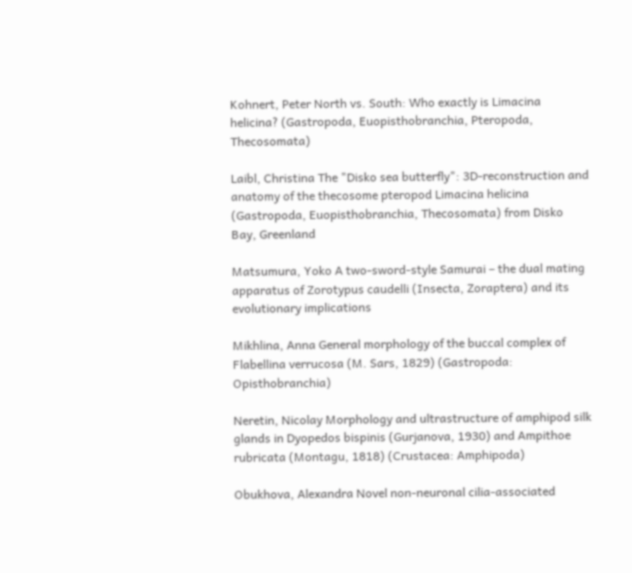Kohnert, Peter North vs. South: Who exactly is Limacina helicina? (Gastropoda, Euopisthobranchia, Pteropoda, Thecosomata)

Laibl, Christina The "Disko sea butterfly": 3D-reconstruction and anatomy of the thecosome pteropod Limacina helicina (Gastropoda, Euopisthobranchia, Thecosomata) from Disko Bay, Greenland

Matsumura, Yoko A two-sword-style Samurai – the dual mating apparatus of Zorotypus caudelli (Insecta, Zoraptera) and its evolutionary implications

Mikhlina, Anna General morphology of the buccal complex of Flabellina verrucosa (M. Sars, 1829) (Gastropoda: Opisthobranchia)

Neretin, Nicolay Morphology and ultrastructure of amphipod silk glands in Dyopedos bispinis (Gurjanova, 1930) and Ampithoe rubricata (Montagu, 1818) (Crustacea: Amphipoda)

Obukhova, Alexandra Novel non-neuronal cilia-associated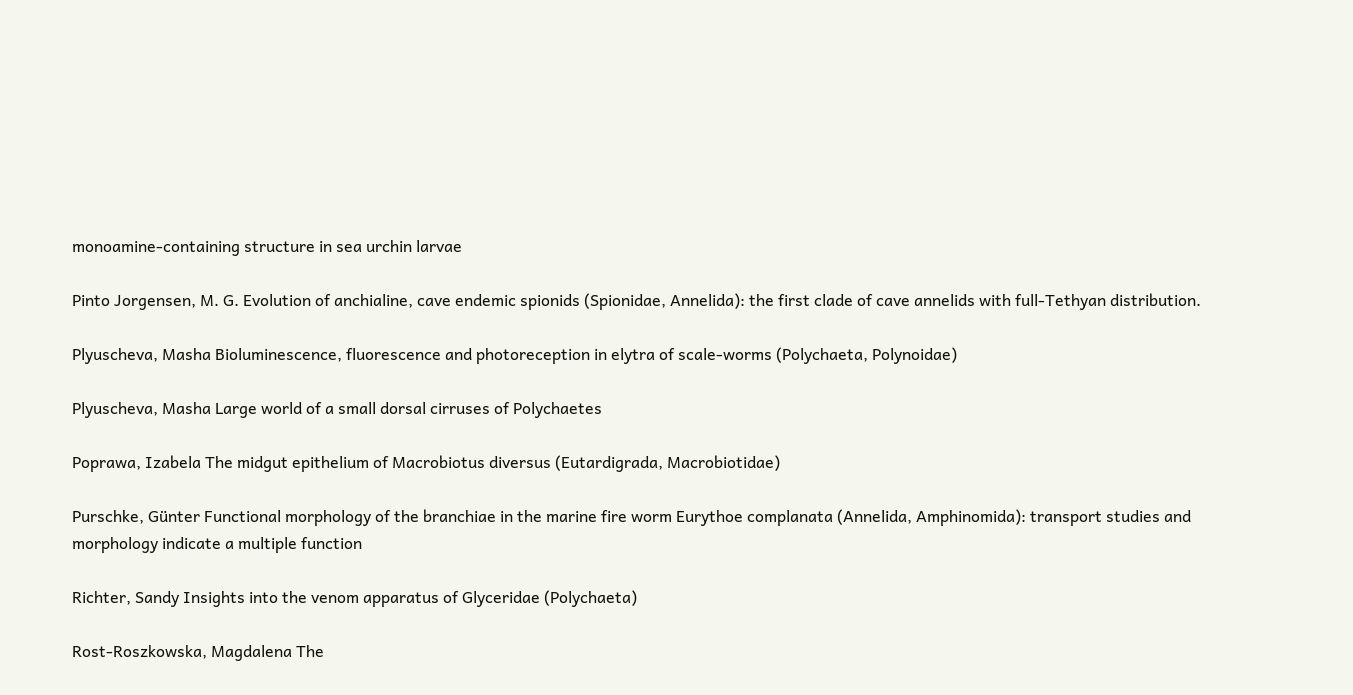monoamine-containing structure in sea urchin larvae

Pinto Jorgensen, M. G. Evolution of anchialine, cave endemic spionids (Spionidae, Annelida): the first clade of cave annelids with full-Tethyan distribution.

Plyuscheva, Masha Bioluminescence, fluorescence and photoreception in elytra of scale-worms (Polychaeta, Polynoidae)

Plyuscheva, Masha Large world of a small dorsal cirruses of Polychaetes

Poprawa, Izabela The midgut epithelium of Macrobiotus diversus (Eutardigrada, Macrobiotidae)

Purschke, Günter Functional morphology of the branchiae in the marine fire worm Eurythoe complanata (Annelida, Amphinomida): transport studies and morphology indicate a multiple function

Richter, Sandy Insights into the venom apparatus of Glyceridae (Polychaeta)

Rost-Roszkowska, Magdalena The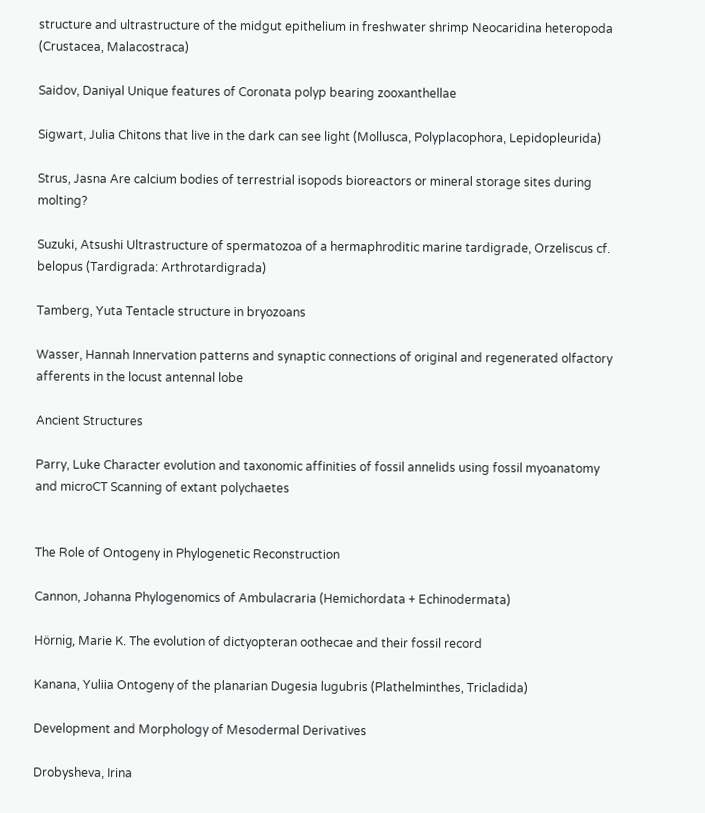structure and ultrastructure of the midgut epithelium in freshwater shrimp Neocaridina heteropoda (Crustacea, Malacostraca)

Saidov, Daniyal Unique features of Coronata polyp bearing zooxanthellae

Sigwart, Julia Chitons that live in the dark can see light (Mollusca, Polyplacophora, Lepidopleurida)

Strus, Jasna Are calcium bodies of terrestrial isopods bioreactors or mineral storage sites during molting?

Suzuki, Atsushi Ultrastructure of spermatozoa of a hermaphroditic marine tardigrade, Orzeliscus cf. belopus (Tardigrada: Arthrotardigrada)

Tamberg, Yuta Tentacle structure in bryozoans

Wasser, Hannah Innervation patterns and synaptic connections of original and regenerated olfactory afferents in the locust antennal lobe

Ancient Structures

Parry, Luke Character evolution and taxonomic affinities of fossil annelids using fossil myoanatomy and microCT Scanning of extant polychaetes


The Role of Ontogeny in Phylogenetic Reconstruction

Cannon, Johanna Phylogenomics of Ambulacraria (Hemichordata + Echinodermata)

Hörnig, Marie K. The evolution of dictyopteran oothecae and their fossil record

Kanana, Yuliia Ontogeny of the planarian Dugesia lugubris (Plathelminthes, Tricladida)

Development and Morphology of Mesodermal Derivatives

Drobysheva, Irina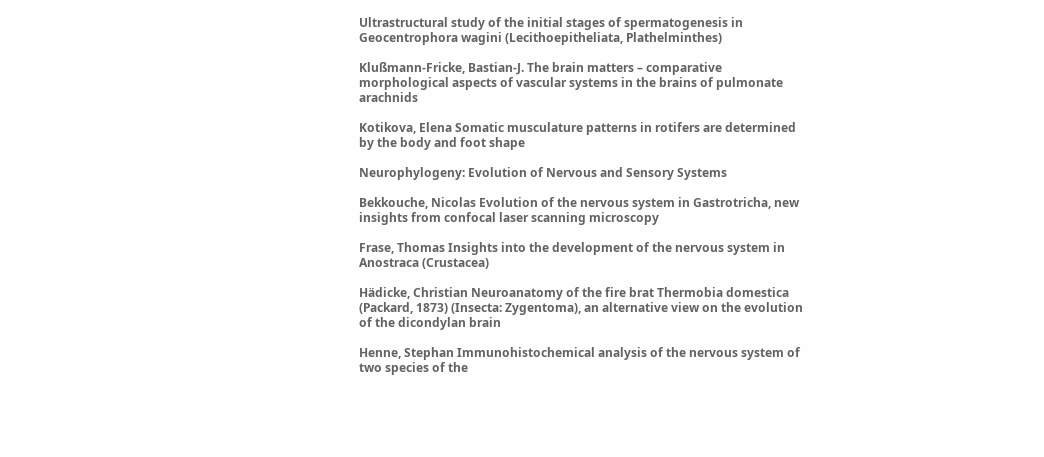Ultrastructural study of the initial stages of spermatogenesis in Geocentrophora wagini (Lecithoepitheliata, Plathelminthes)

Klußmann-Fricke, Bastian-J. The brain matters – comparative morphological aspects of vascular systems in the brains of pulmonate arachnids

Kotikova, Elena Somatic musculature patterns in rotifers are determined by the body and foot shape

Neurophylogeny: Evolution of Nervous and Sensory Systems

Bekkouche, Nicolas Evolution of the nervous system in Gastrotricha, new insights from confocal laser scanning microscopy

Frase, Thomas Insights into the development of the nervous system in Anostraca (Crustacea)

Hädicke, Christian Neuroanatomy of the fire brat Thermobia domestica (Packard, 1873) (Insecta: Zygentoma), an alternative view on the evolution of the dicondylan brain

Henne, Stephan Immunohistochemical analysis of the nervous system of two species of the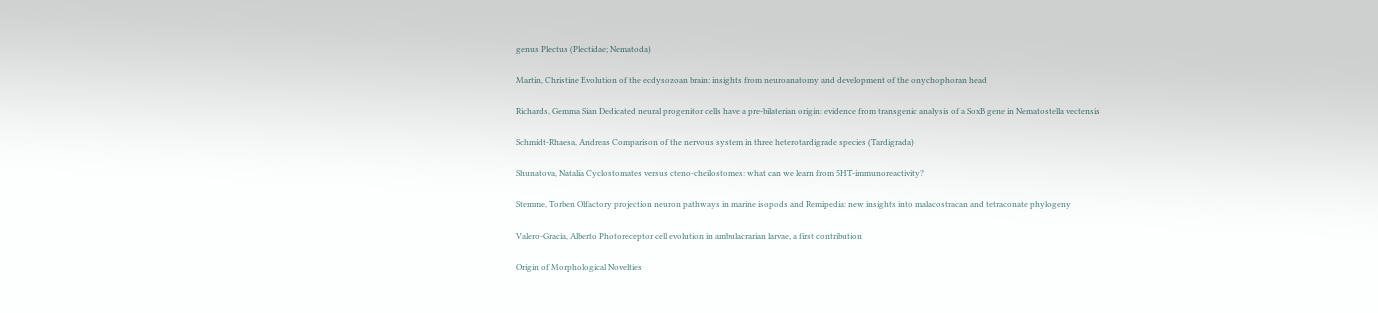genus Plectus (Plectidae; Nematoda)

Martin, Christine Evolution of the ecdysozoan brain: insights from neuroanatomy and development of the onychophoran head

Richards, Gemma Sian Dedicated neural progenitor cells have a pre-bilaterian origin: evidence from transgenic analysis of a SoxB gene in Nematostella vectensis

Schmidt-Rhaesa, Andreas Comparison of the nervous system in three heterotardigrade species (Tardigrada)

Shunatova, Natalia Cyclostomates versus cteno-cheilostomes: what can we learn from 5HT-immunoreactivity?

Stemme, Torben Olfactory projection neuron pathways in marine isopods and Remipedia: new insights into malacostracan and tetraconate phylogeny

Valero-Gracia, Alberto Photoreceptor cell evolution in ambulacrarian larvae, a first contribution

Origin of Morphological Novelties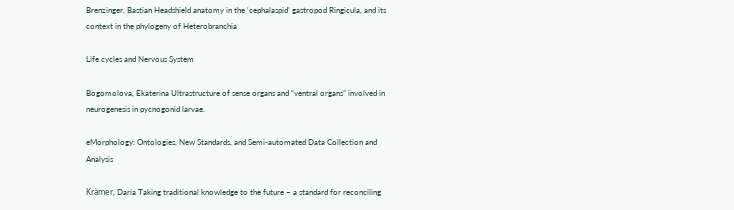Brenzinger, Bastian Headshield anatomy in the ‘cephalaspid’ gastropod Ringicula, and its context in the phylogeny of Heterobranchia

Life cycles and Nervous System

Bogomolova, Ekaterina Ultrastructure of sense organs and “ventral organs” involved in neurogenesis in pycnogonid larvae.

eMorphology: Ontologies, New Standards, and Semi-automated Data Collection and Analysis

Krämer, Daria Taking traditional knowledge to the future – a standard for reconciling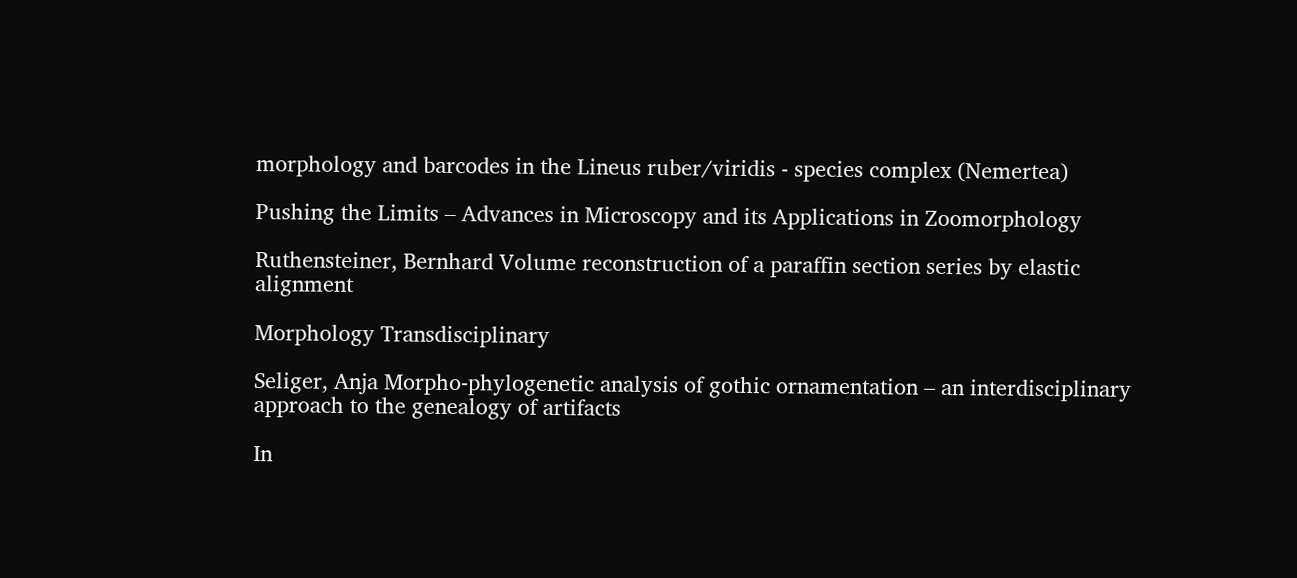morphology and barcodes in the Lineus ruber/viridis - species complex (Nemertea)

Pushing the Limits – Advances in Microscopy and its Applications in Zoomorphology

Ruthensteiner, Bernhard Volume reconstruction of a paraffin section series by elastic alignment

Morphology Transdisciplinary

Seliger, Anja Morpho-phylogenetic analysis of gothic ornamentation – an interdisciplinary approach to the genealogy of artifacts

In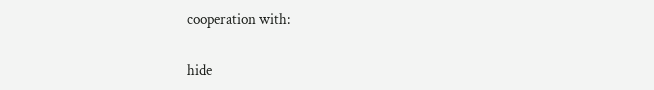cooperation with:

hide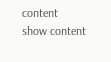content
show content